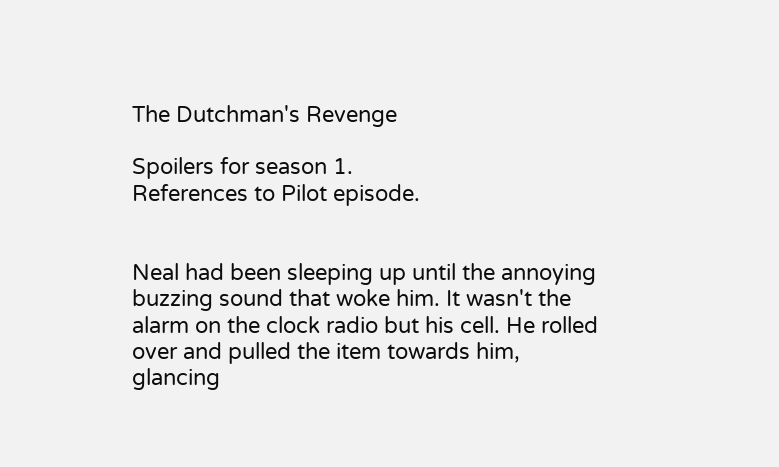The Dutchman's Revenge

Spoilers for season 1.
References to Pilot episode.


Neal had been sleeping up until the annoying buzzing sound that woke him. It wasn't the alarm on the clock radio but his cell. He rolled over and pulled the item towards him, glancing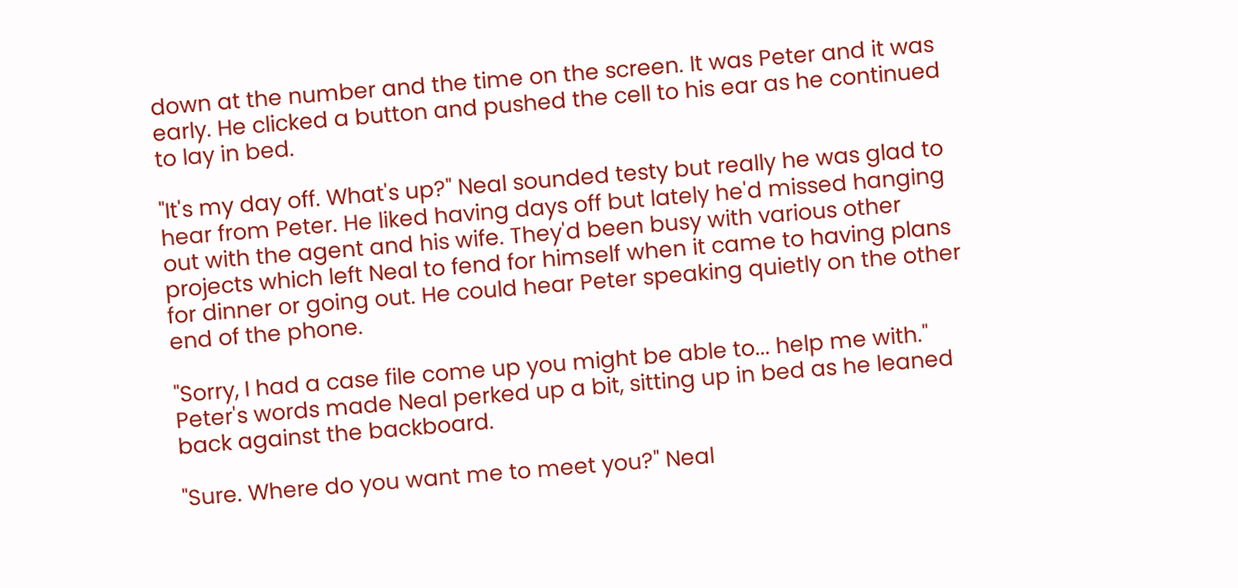down at the number and the time on the screen. It was Peter and it was early. He clicked a button and pushed the cell to his ear as he continued to lay in bed.

"It's my day off. What's up?" Neal sounded testy but really he was glad to hear from Peter. He liked having days off but lately he'd missed hanging out with the agent and his wife. They'd been busy with various other projects which left Neal to fend for himself when it came to having plans for dinner or going out. He could hear Peter speaking quietly on the other end of the phone.

"Sorry, I had a case file come up you might be able to... help me with." Peter's words made Neal perked up a bit, sitting up in bed as he leaned back against the backboard.

"Sure. Where do you want me to meet you?" Neal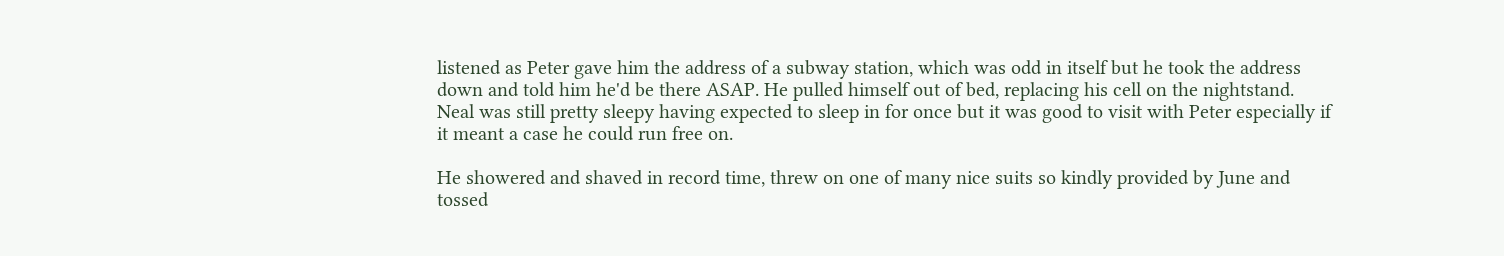listened as Peter gave him the address of a subway station, which was odd in itself but he took the address down and told him he'd be there ASAP. He pulled himself out of bed, replacing his cell on the nightstand. Neal was still pretty sleepy having expected to sleep in for once but it was good to visit with Peter especially if it meant a case he could run free on.

He showered and shaved in record time, threw on one of many nice suits so kindly provided by June and tossed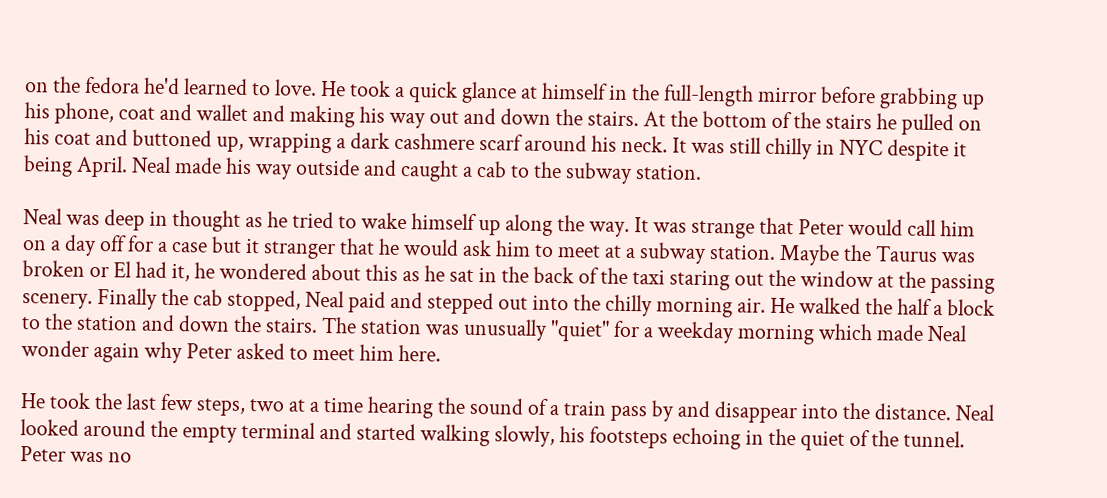on the fedora he'd learned to love. He took a quick glance at himself in the full-length mirror before grabbing up his phone, coat and wallet and making his way out and down the stairs. At the bottom of the stairs he pulled on his coat and buttoned up, wrapping a dark cashmere scarf around his neck. It was still chilly in NYC despite it being April. Neal made his way outside and caught a cab to the subway station.

Neal was deep in thought as he tried to wake himself up along the way. It was strange that Peter would call him on a day off for a case but it stranger that he would ask him to meet at a subway station. Maybe the Taurus was broken or El had it, he wondered about this as he sat in the back of the taxi staring out the window at the passing scenery. Finally the cab stopped, Neal paid and stepped out into the chilly morning air. He walked the half a block to the station and down the stairs. The station was unusually "quiet" for a weekday morning which made Neal wonder again why Peter asked to meet him here.

He took the last few steps, two at a time hearing the sound of a train pass by and disappear into the distance. Neal looked around the empty terminal and started walking slowly, his footsteps echoing in the quiet of the tunnel. Peter was no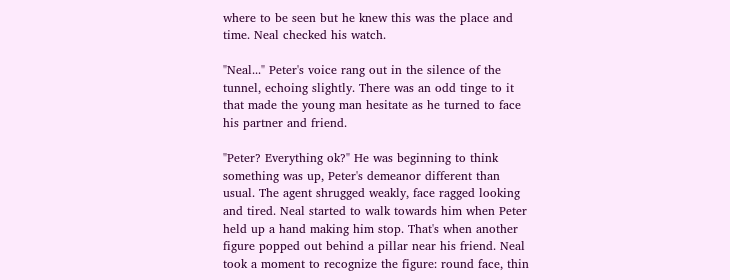where to be seen but he knew this was the place and time. Neal checked his watch.

"Neal..." Peter's voice rang out in the silence of the tunnel, echoing slightly. There was an odd tinge to it that made the young man hesitate as he turned to face his partner and friend.

"Peter? Everything ok?" He was beginning to think something was up, Peter's demeanor different than usual. The agent shrugged weakly, face ragged looking and tired. Neal started to walk towards him when Peter held up a hand making him stop. That's when another figure popped out behind a pillar near his friend. Neal took a moment to recognize the figure: round face, thin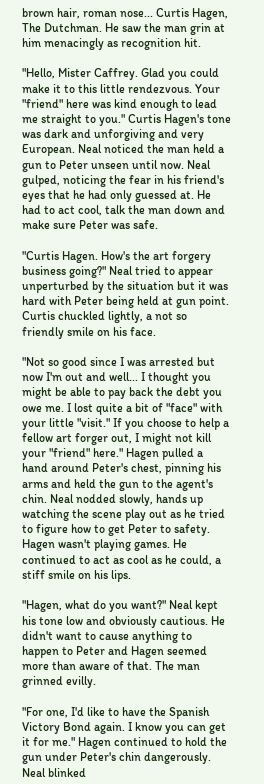brown hair, roman nose... Curtis Hagen, The Dutchman. He saw the man grin at him menacingly as recognition hit.

"Hello, Mister Caffrey. Glad you could make it to this little rendezvous. Your "friend" here was kind enough to lead me straight to you." Curtis Hagen's tone was dark and unforgiving and very European. Neal noticed the man held a gun to Peter unseen until now. Neal gulped, noticing the fear in his friend's eyes that he had only guessed at. He had to act cool, talk the man down and make sure Peter was safe.

"Curtis Hagen. How's the art forgery business going?" Neal tried to appear unperturbed by the situation but it was hard with Peter being held at gun point. Curtis chuckled lightly, a not so friendly smile on his face.

"Not so good since I was arrested but now I'm out and well... I thought you might be able to pay back the debt you owe me. I lost quite a bit of "face" with your little "visit." If you choose to help a fellow art forger out, I might not kill your "friend" here." Hagen pulled a hand around Peter's chest, pinning his arms and held the gun to the agent's chin. Neal nodded slowly, hands up watching the scene play out as he tried to figure how to get Peter to safety. Hagen wasn't playing games. He continued to act as cool as he could, a stiff smile on his lips.

"Hagen, what do you want?" Neal kept his tone low and obviously cautious. He didn't want to cause anything to happen to Peter and Hagen seemed more than aware of that. The man grinned evilly.

"For one, I'd like to have the Spanish Victory Bond again. I know you can get it for me." Hagen continued to hold the gun under Peter's chin dangerously. Neal blinked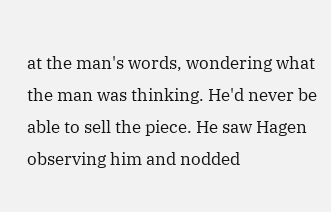at the man's words, wondering what the man was thinking. He'd never be able to sell the piece. He saw Hagen observing him and nodded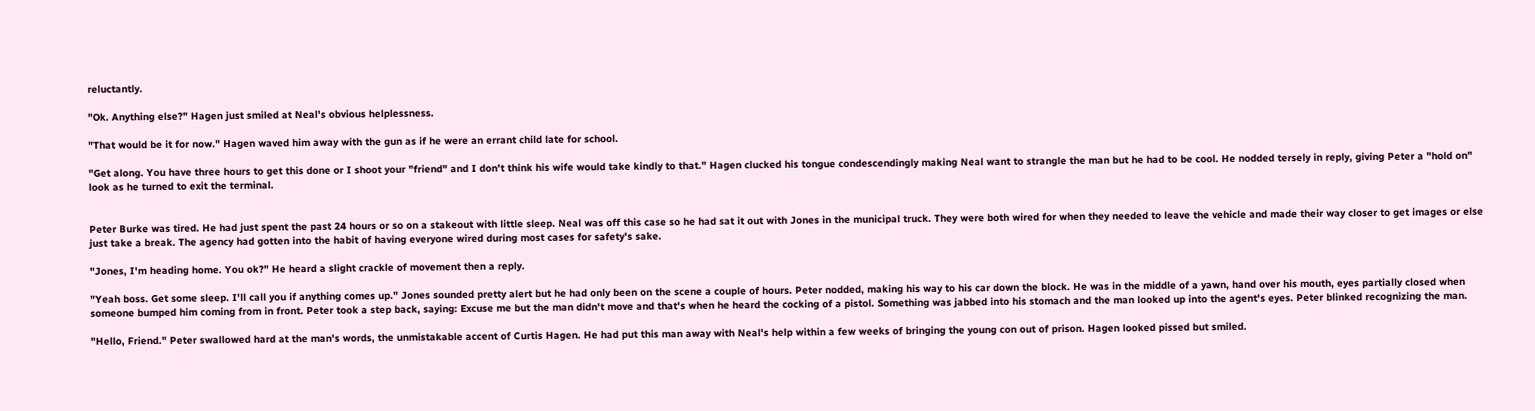reluctantly.

"Ok. Anything else?" Hagen just smiled at Neal's obvious helplessness.

"That would be it for now." Hagen waved him away with the gun as if he were an errant child late for school.

"Get along. You have three hours to get this done or I shoot your "friend" and I don't think his wife would take kindly to that." Hagen clucked his tongue condescendingly making Neal want to strangle the man but he had to be cool. He nodded tersely in reply, giving Peter a "hold on" look as he turned to exit the terminal.


Peter Burke was tired. He had just spent the past 24 hours or so on a stakeout with little sleep. Neal was off this case so he had sat it out with Jones in the municipal truck. They were both wired for when they needed to leave the vehicle and made their way closer to get images or else just take a break. The agency had gotten into the habit of having everyone wired during most cases for safety's sake.

"Jones, I'm heading home. You ok?" He heard a slight crackle of movement then a reply.

"Yeah boss. Get some sleep. I'll call you if anything comes up." Jones sounded pretty alert but he had only been on the scene a couple of hours. Peter nodded, making his way to his car down the block. He was in the middle of a yawn, hand over his mouth, eyes partially closed when someone bumped him coming from in front. Peter took a step back, saying: Excuse me but the man didn't move and that's when he heard the cocking of a pistol. Something was jabbed into his stomach and the man looked up into the agent's eyes. Peter blinked recognizing the man.

"Hello, Friend." Peter swallowed hard at the man's words, the unmistakable accent of Curtis Hagen. He had put this man away with Neal's help within a few weeks of bringing the young con out of prison. Hagen looked pissed but smiled.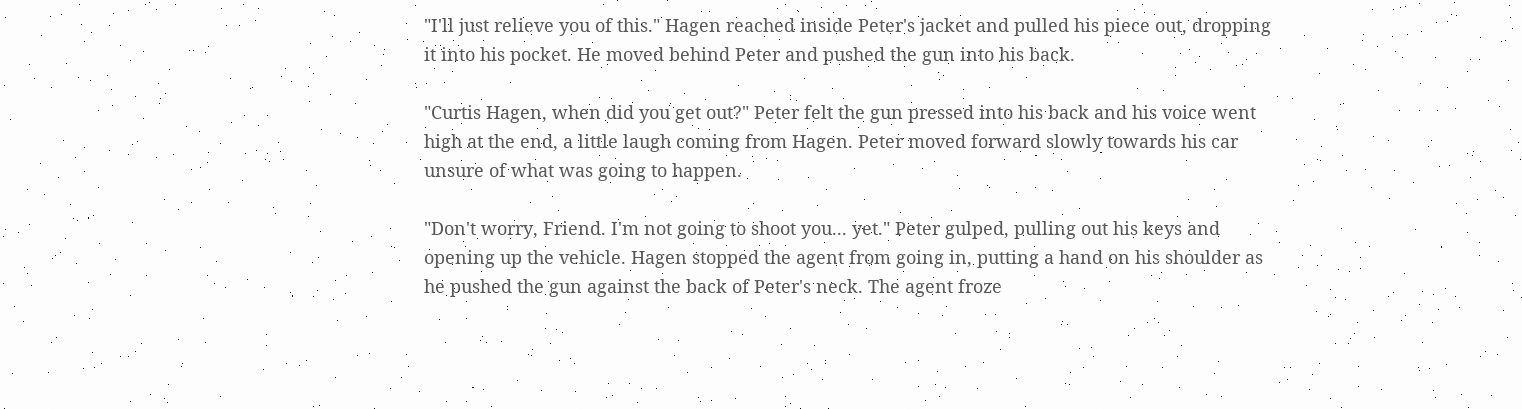"I'll just relieve you of this." Hagen reached inside Peter's jacket and pulled his piece out, dropping it into his pocket. He moved behind Peter and pushed the gun into his back.

"Curtis Hagen, when did you get out?" Peter felt the gun pressed into his back and his voice went high at the end, a little laugh coming from Hagen. Peter moved forward slowly towards his car unsure of what was going to happen.

"Don't worry, Friend. I'm not going to shoot you... yet." Peter gulped, pulling out his keys and opening up the vehicle. Hagen stopped the agent from going in, putting a hand on his shoulder as he pushed the gun against the back of Peter's neck. The agent froze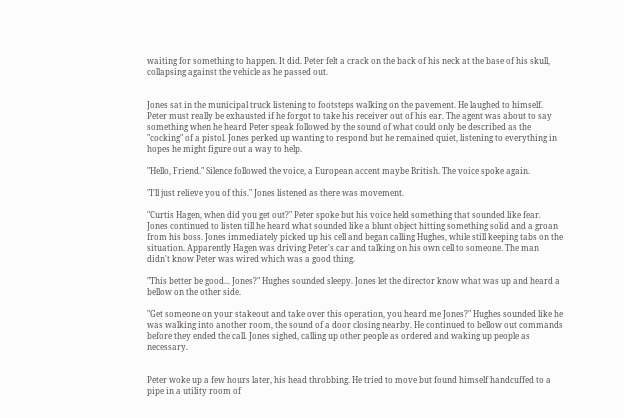waiting for something to happen. It did. Peter felt a crack on the back of his neck at the base of his skull, collapsing against the vehicle as he passed out.


Jones sat in the municipal truck listening to footsteps walking on the pavement. He laughed to himself. Peter must really be exhausted if he forgot to take his receiver out of his ear. The agent was about to say something when he heard Peter speak followed by the sound of what could only be described as the "cocking" of a pistol. Jones perked up wanting to respond but he remained quiet, listening to everything in hopes he might figure out a way to help.

"Hello, Friend." Silence followed the voice, a European accent maybe British. The voice spoke again.

"I'll just relieve you of this." Jones listened as there was movement.

"Curtis Hagen, when did you get out?" Peter spoke but his voice held something that sounded like fear. Jones continued to listen till he heard what sounded like a blunt object hitting something solid and a groan from his boss. Jones immediately picked up his cell and began calling Hughes, while still keeping tabs on the situation. Apparently Hagen was driving Peter's car and talking on his own cell to someone. The man didn't know Peter was wired which was a good thing.

"This better be good... Jones?" Hughes sounded sleepy. Jones let the director know what was up and heard a bellow on the other side.

"Get someone on your stakeout and take over this operation, you heard me Jones?" Hughes sounded like he was walking into another room, the sound of a door closing nearby. He continued to bellow out commands before they ended the call. Jones sighed, calling up other people as ordered and waking up people as necessary.


Peter woke up a few hours later, his head throbbing. He tried to move but found himself handcuffed to a pipe in a utility room of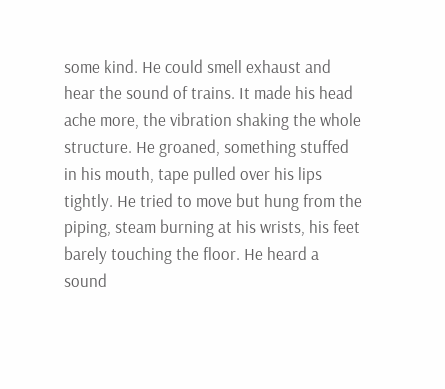some kind. He could smell exhaust and hear the sound of trains. It made his head ache more, the vibration shaking the whole structure. He groaned, something stuffed in his mouth, tape pulled over his lips tightly. He tried to move but hung from the piping, steam burning at his wrists, his feet barely touching the floor. He heard a sound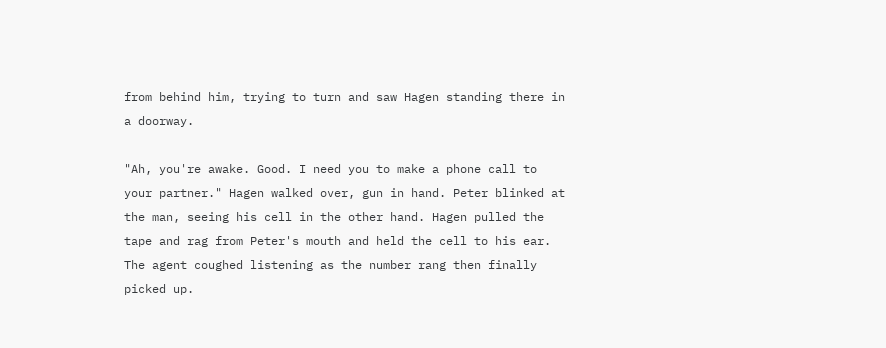from behind him, trying to turn and saw Hagen standing there in a doorway.

"Ah, you're awake. Good. I need you to make a phone call to your partner." Hagen walked over, gun in hand. Peter blinked at the man, seeing his cell in the other hand. Hagen pulled the tape and rag from Peter's mouth and held the cell to his ear. The agent coughed listening as the number rang then finally picked up.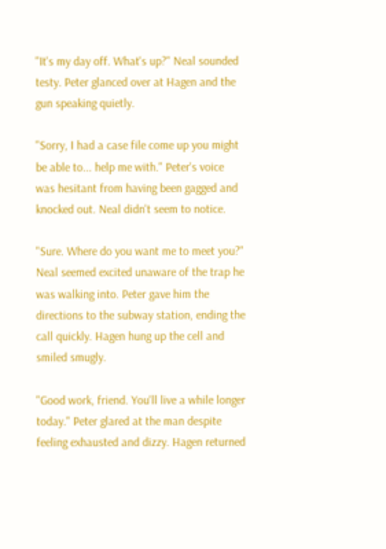"It's my day off. What's up?" Neal sounded testy. Peter glanced over at Hagen and the gun speaking quietly.

"Sorry, I had a case file come up you might be able to... help me with." Peter's voice was hesitant from having been gagged and knocked out. Neal didn't seem to notice.

"Sure. Where do you want me to meet you?" Neal seemed excited unaware of the trap he was walking into. Peter gave him the directions to the subway station, ending the call quickly. Hagen hung up the cell and smiled smugly.

"Good work, friend. You'll live a while longer today." Peter glared at the man despite feeling exhausted and dizzy. Hagen returned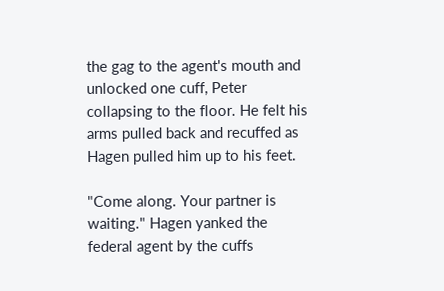the gag to the agent's mouth and unlocked one cuff, Peter collapsing to the floor. He felt his arms pulled back and recuffed as Hagen pulled him up to his feet.

"Come along. Your partner is waiting." Hagen yanked the federal agent by the cuffs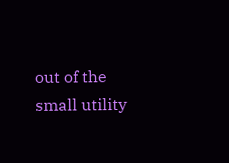out of the small utility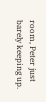room, Peter just barely keeping up.